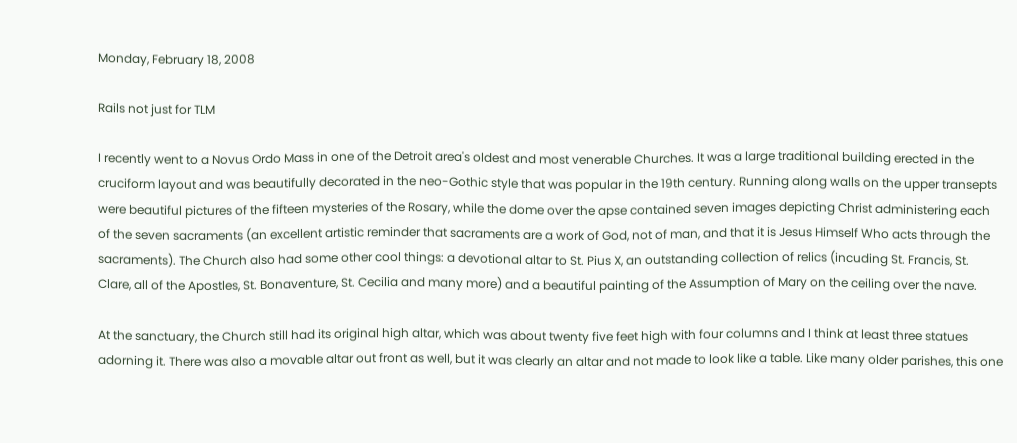Monday, February 18, 2008

Rails not just for TLM

I recently went to a Novus Ordo Mass in one of the Detroit area's oldest and most venerable Churches. It was a large traditional building erected in the cruciform layout and was beautifully decorated in the neo-Gothic style that was popular in the 19th century. Running along walls on the upper transepts were beautiful pictures of the fifteen mysteries of the Rosary, while the dome over the apse contained seven images depicting Christ administering each of the seven sacraments (an excellent artistic reminder that sacraments are a work of God, not of man, and that it is Jesus Himself Who acts through the sacraments). The Church also had some other cool things: a devotional altar to St. Pius X, an outstanding collection of relics (incuding St. Francis, St. Clare, all of the Apostles, St. Bonaventure, St. Cecilia and many more) and a beautiful painting of the Assumption of Mary on the ceiling over the nave.

At the sanctuary, the Church still had its original high altar, which was about twenty five feet high with four columns and I think at least three statues adorning it. There was also a movable altar out front as well, but it was clearly an altar and not made to look like a table. Like many older parishes, this one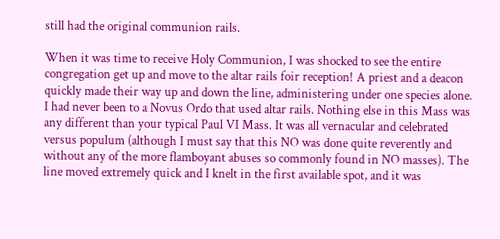still had the original communion rails.

When it was time to receive Holy Communion, I was shocked to see the entire congregation get up and move to the altar rails foir reception! A priest and a deacon quickly made their way up and down the line, administering under one species alone. I had never been to a Novus Ordo that used altar rails. Nothing else in this Mass was any different than your typical Paul VI Mass. It was all vernacular and celebrated versus populum (although I must say that this NO was done quite reverently and without any of the more flamboyant abuses so commonly found in NO masses). The line moved extremely quick and I knelt in the first available spot, and it was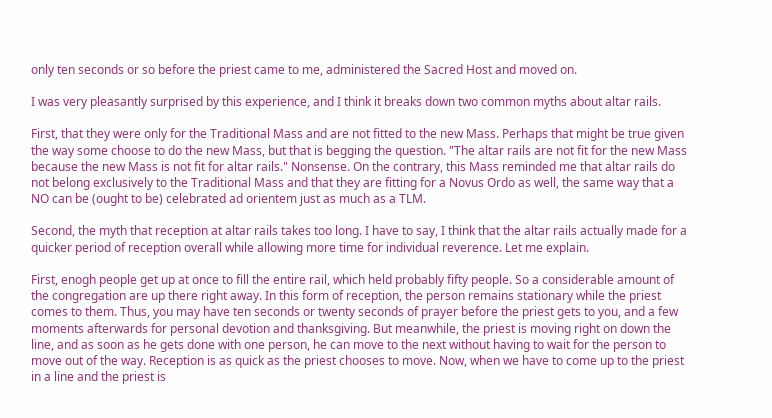only ten seconds or so before the priest came to me, administered the Sacred Host and moved on.

I was very pleasantly surprised by this experience, and I think it breaks down two common myths about altar rails.

First, that they were only for the Traditional Mass and are not fitted to the new Mass. Perhaps that might be true given the way some choose to do the new Mass, but that is begging the question. "The altar rails are not fit for the new Mass because the new Mass is not fit for altar rails." Nonsense. On the contrary, this Mass reminded me that altar rails do not belong exclusively to the Traditional Mass and that they are fitting for a Novus Ordo as well, the same way that a NO can be (ought to be) celebrated ad orientem just as much as a TLM.

Second, the myth that reception at altar rails takes too long. I have to say, I think that the altar rails actually made for a quicker period of reception overall while allowing more time for individual reverence. Let me explain.

First, enogh people get up at once to fill the entire rail, which held probably fifty people. So a considerable amount of the congregation are up there right away. In this form of reception, the person remains stationary while the priest comes to them. Thus, you may have ten seconds or twenty seconds of prayer before the priest gets to you, and a few moments afterwards for personal devotion and thanksgiving. But meanwhile, the priest is moving right on down the line, and as soon as he gets done with one person, he can move to the next without having to wait for the person to move out of the way. Reception is as quick as the priest chooses to move. Now, when we have to come up to the priest in a line and the priest is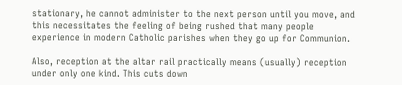stationary, he cannot administer to the next person until you move, and this necessitates the feeling of being rushed that many people experience in modern Catholic parishes when they go up for Communion.

Also, reception at the altar rail practically means (usually) reception under only one kind. This cuts down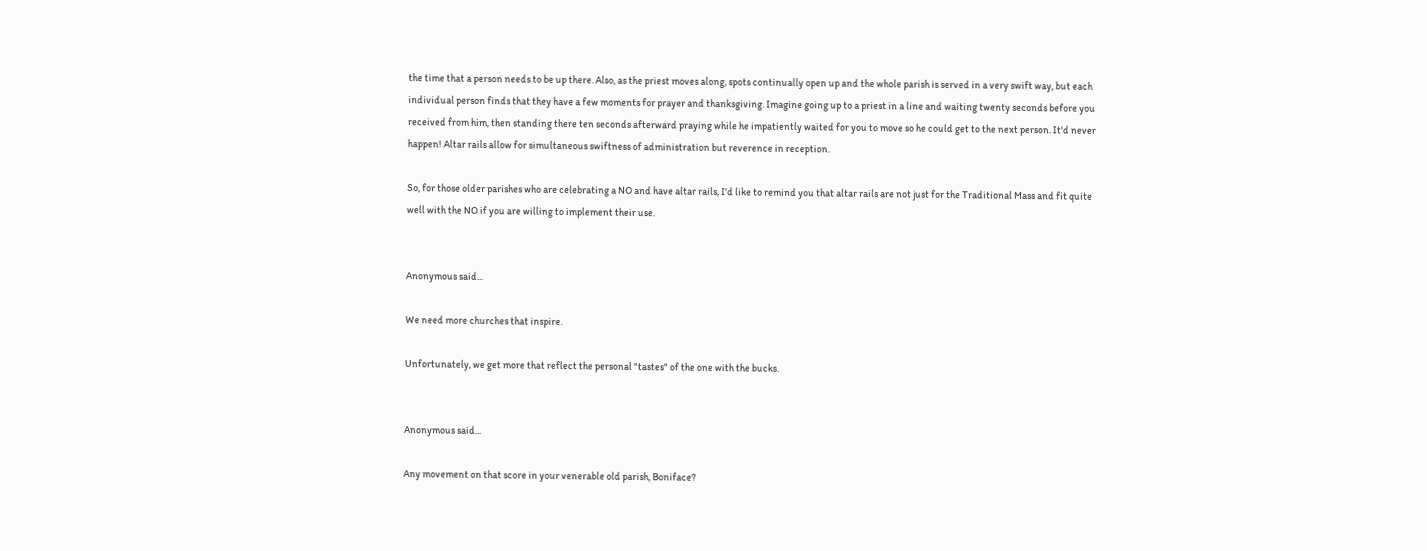the time that a person needs to be up there. Also, as the priest moves along, spots continually open up and the whole parish is served in a very swift way, but each individual person finds that they have a few moments for prayer and thanksgiving. Imagine going up to a priest in a line and waiting twenty seconds before you received from him, then standing there ten seconds afterward praying while he impatiently waited for you to move so he could get to the next person. It'd never happen! Altar rails allow for simultaneous swiftness of administration but reverence in reception.

So, for those older parishes who are celebrating a NO and have altar rails, I'd like to remind you that altar rails are not just for the Traditional Mass and fit quite well with the NO if you are willing to implement their use.


Anonymous said...

We need more churches that inspire.

Unfortunately, we get more that reflect the personal "tastes" of the one with the bucks.


Anonymous said...

Any movement on that score in your venerable old parish, Boniface?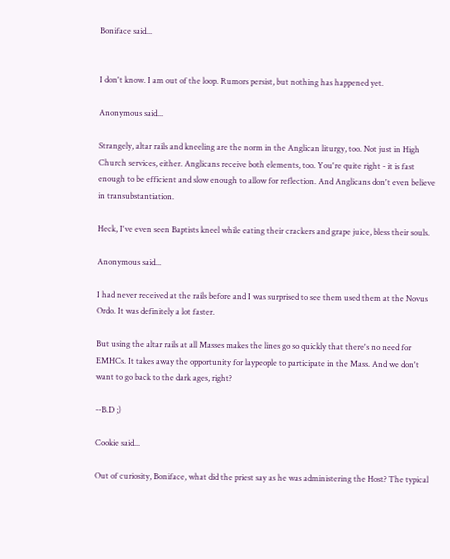Boniface said...


I don't know. I am out of the loop. Rumors persist, but nothing has happened yet.

Anonymous said...

Strangely, altar rails and kneeling are the norm in the Anglican liturgy, too. Not just in High Church services, either. Anglicans receive both elements, too. You're quite right - it is fast enough to be efficient and slow enough to allow for reflection. And Anglicans don't even believe in transubstantiation.

Heck, I've even seen Baptists kneel while eating their crackers and grape juice, bless their souls.

Anonymous said...

I had never received at the rails before and I was surprised to see them used them at the Novus Ordo. It was definitely a lot faster.

But using the altar rails at all Masses makes the lines go so quickly that there's no need for EMHCs. It takes away the opportunity for laypeople to participate in the Mass. And we don't want to go back to the dark ages, right?

--B.D ;)

Cookie said...

Out of curiosity, Boniface, what did the priest say as he was administering the Host? The typical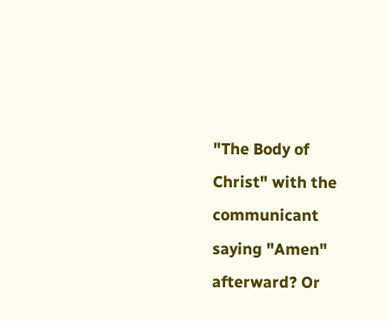"The Body of Christ" with the communicant saying "Amen" afterward? Or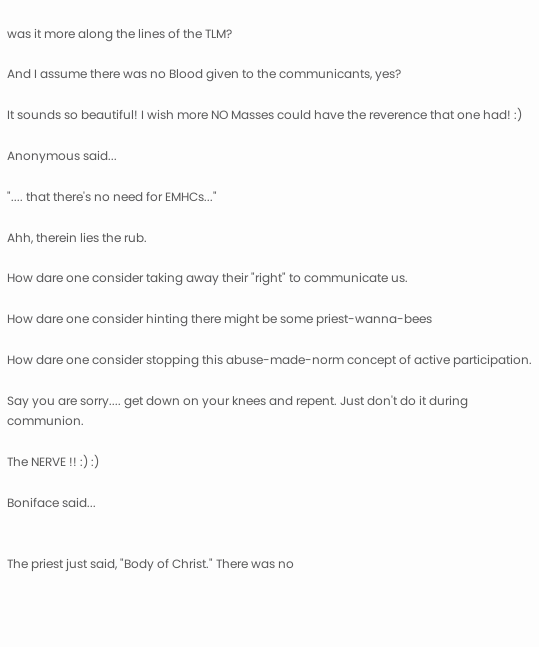was it more along the lines of the TLM?

And I assume there was no Blood given to the communicants, yes?

It sounds so beautiful! I wish more NO Masses could have the reverence that one had! :)

Anonymous said...

".... that there's no need for EMHCs..."

Ahh, therein lies the rub.

How dare one consider taking away their "right" to communicate us.

How dare one consider hinting there might be some priest-wanna-bees

How dare one consider stopping this abuse-made-norm concept of active participation.

Say you are sorry.... get down on your knees and repent. Just don't do it during communion.

The NERVE !! :) :)

Boniface said...


The priest just said, "Body of Christ." There was no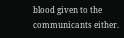blood given to the communicants either.